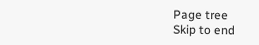Page tree
Skip to end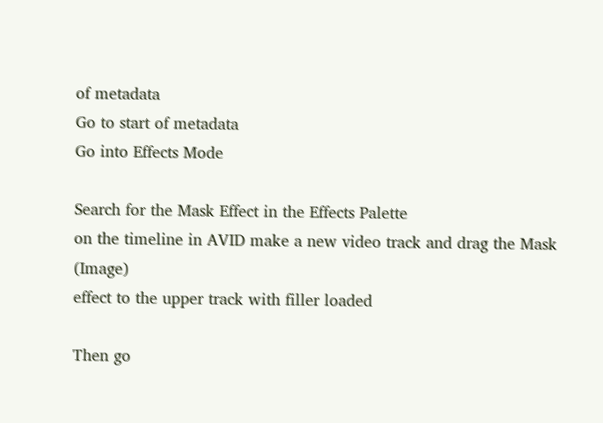of metadata
Go to start of metadata
Go into Effects Mode

Search for the Mask Effect in the Effects Palette
on the timeline in AVID make a new video track and drag the Mask (Image)
effect to the upper track with filler loaded

Then go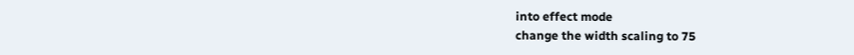into effect mode
change the width scaling to 75